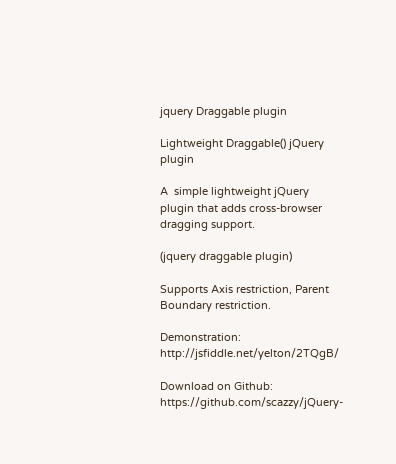jquery Draggable plugin

Lightweight Draggable() jQuery plugin

A  simple lightweight jQuery plugin that adds cross-browser dragging support.

(jquery draggable plugin)

Supports Axis restriction, Parent Boundary restriction.

Demonstration: http://jsfiddle.net/yelton/2TQgB/

Download on Github: https://github.com/scazzy/jQuery-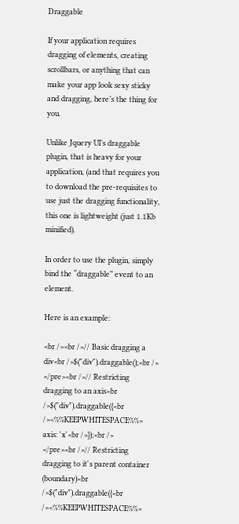Draggable

If your application requires dragging of elements, creating scrollbars, or anything that can make your app look sexy sticky and dragging, here’s the thing for you.

Unlike Jquery UI’s draggable plugin, that is heavy for your application, (and that requires you to download the pre-requisites to use just the dragging functionality, this one is lightweight (just 1.1Kb minified).

In order to use the plugin, simply bind the “draggable” event to an element.

Here is an example:

<br /><br />// Basic dragging a div<br />$("div").draggable();<br />
</pre><br />// Restricting dragging to an axis<br />$("div").draggable({<br /><%%KEEPWHITESPACE%%>  axis: 'x'<br />});<br />
</pre><br />// Restricting dragging to it's parent container (boundary)<br />$("div").draggable({<br /><%%KEEPWHITESPACE%%>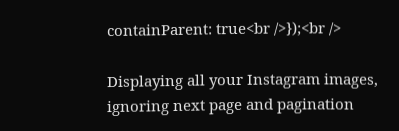containParent: true<br />});<br />

Displaying all your Instagram images, ignoring next page and pagination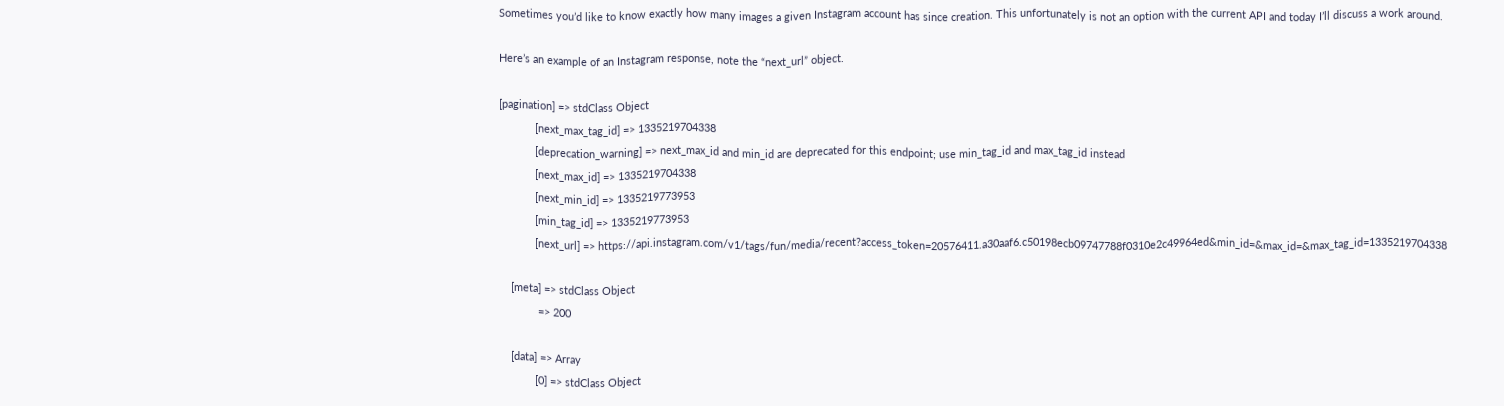Sometimes you’d like to know exactly how many images a given Instagram account has since creation. This unfortunately is not an option with the current API and today I’ll discuss a work around.

Here’s an example of an Instagram response, note the “next_url” object.

[pagination] => stdClass Object
            [next_max_tag_id] => 1335219704338
            [deprecation_warning] => next_max_id and min_id are deprecated for this endpoint; use min_tag_id and max_tag_id instead
            [next_max_id] => 1335219704338
            [next_min_id] => 1335219773953
            [min_tag_id] => 1335219773953
            [next_url] => https://api.instagram.com/v1/tags/fun/media/recent?access_token=20576411.a30aaf6.c50198ecb09747788f0310e2c49964ed&min_id=&max_id=&max_tag_id=1335219704338

    [meta] => stdClass Object
             => 200

    [data] => Array
            [0] => stdClass Object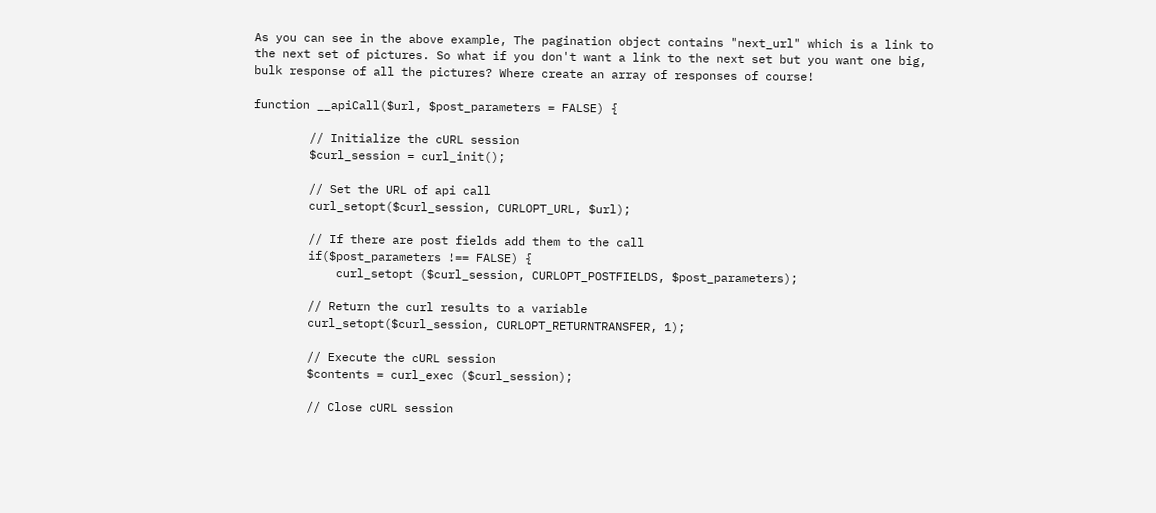As you can see in the above example, The pagination object contains "next_url" which is a link to the next set of pictures. So what if you don't want a link to the next set but you want one big, bulk response of all the pictures? Where create an array of responses of course!

function __apiCall($url, $post_parameters = FALSE) {

        // Initialize the cURL session
        $curl_session = curl_init();

        // Set the URL of api call
        curl_setopt($curl_session, CURLOPT_URL, $url);

        // If there are post fields add them to the call
        if($post_parameters !== FALSE) {
            curl_setopt ($curl_session, CURLOPT_POSTFIELDS, $post_parameters);

        // Return the curl results to a variable
        curl_setopt($curl_session, CURLOPT_RETURNTRANSFER, 1);

        // Execute the cURL session
        $contents = curl_exec ($curl_session);

        // Close cURL session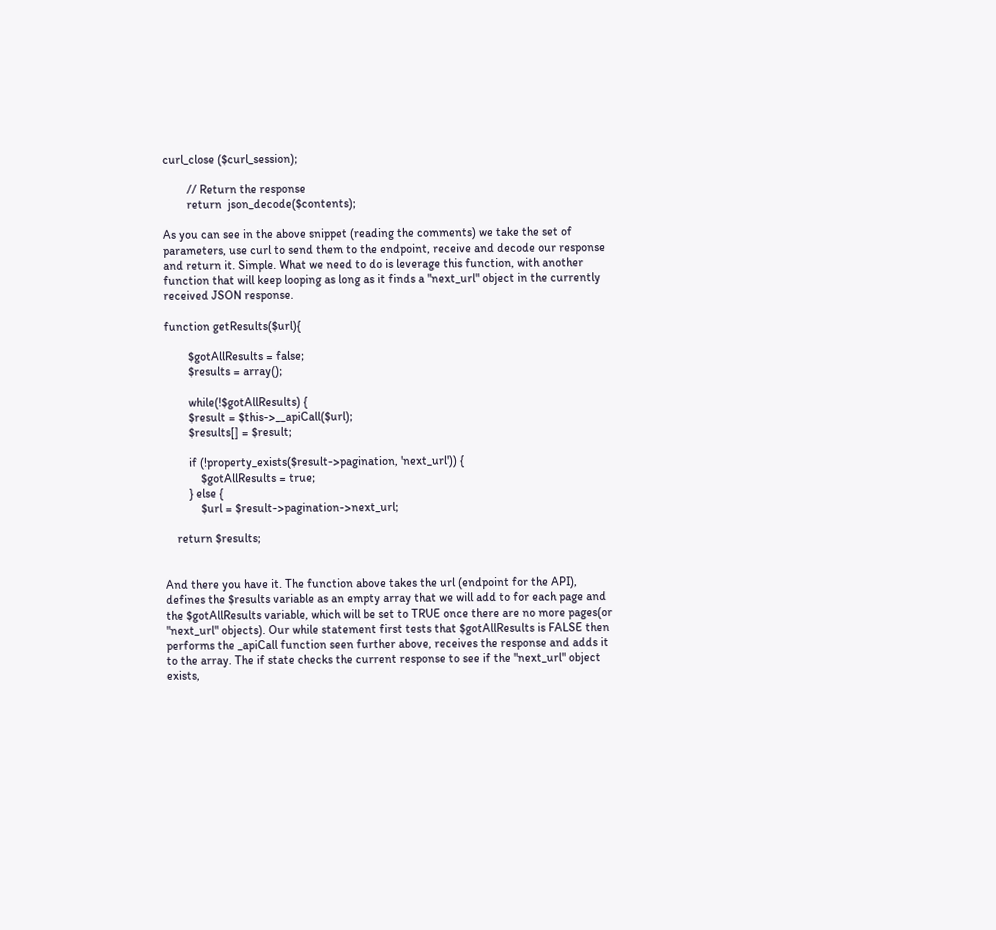curl_close ($curl_session);

        // Return the response
        return  json_decode($contents);

As you can see in the above snippet (reading the comments) we take the set of parameters, use curl to send them to the endpoint, receive and decode our response and return it. Simple. What we need to do is leverage this function, with another function that will keep looping as long as it finds a "next_url" object in the currently received JSON response.

function getResults($url){

        $gotAllResults = false;
        $results = array();

        while(!$gotAllResults) {
        $result = $this->__apiCall($url);
        $results[] = $result;

        if (!property_exists($result->pagination, 'next_url')) {
            $gotAllResults = true;
        } else {
            $url = $result->pagination->next_url;

    return $results;


And there you have it. The function above takes the url (endpoint for the API), defines the $results variable as an empty array that we will add to for each page and the $gotAllResults variable, which will be set to TRUE once there are no more pages(or "next_url" objects). Our while statement first tests that $gotAllResults is FALSE then performs the _apiCall function seen further above, receives the response and adds it to the array. The if state checks the current response to see if the "next_url" object exists,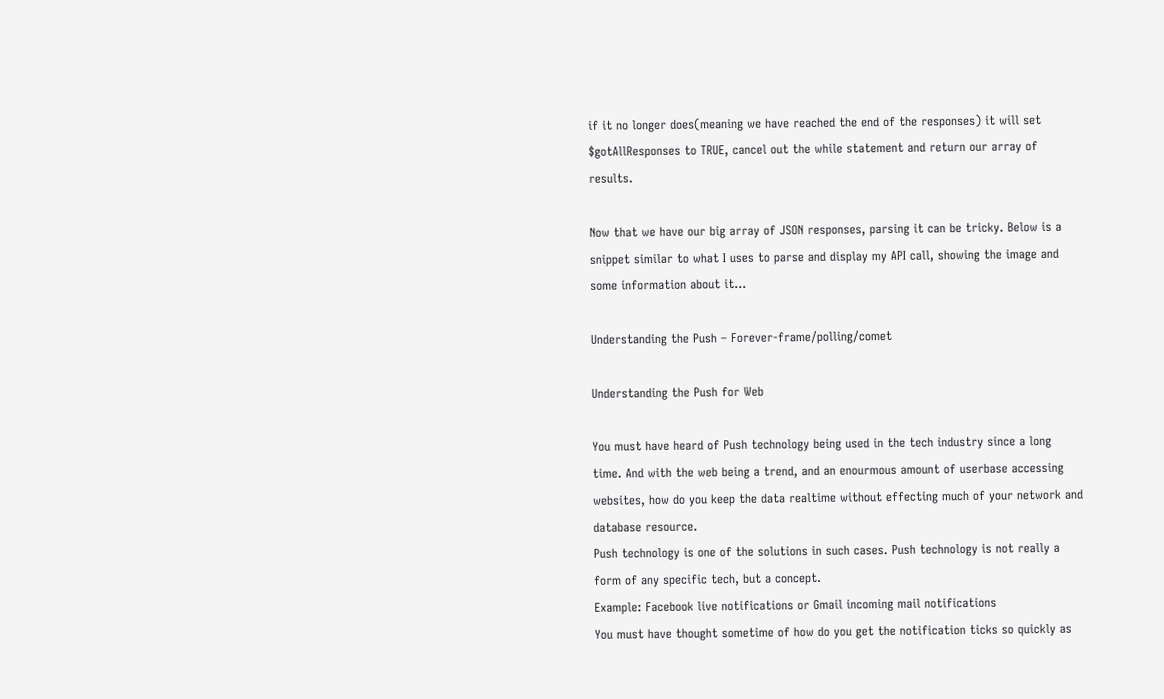if it no longer does(meaning we have reached the end of the responses) it will set $gotAllResponses to TRUE, cancel out the while statement and return our array of results.

Now that we have our big array of JSON responses, parsing it can be tricky. Below is a snippet similar to what I uses to parse and display my API call, showing the image and some information about it...

Understanding the Push – Forever-frame/polling/comet

Understanding the Push for Web

You must have heard of Push technology being used in the tech industry since a long time. And with the web being a trend, and an enourmous amount of userbase accessing websites, how do you keep the data realtime without effecting much of your network and database resource.
Push technology is one of the solutions in such cases. Push technology is not really a form of any specific tech, but a concept.
Example: Facebook live notifications or Gmail incoming mail notifications
You must have thought sometime of how do you get the notification ticks so quickly as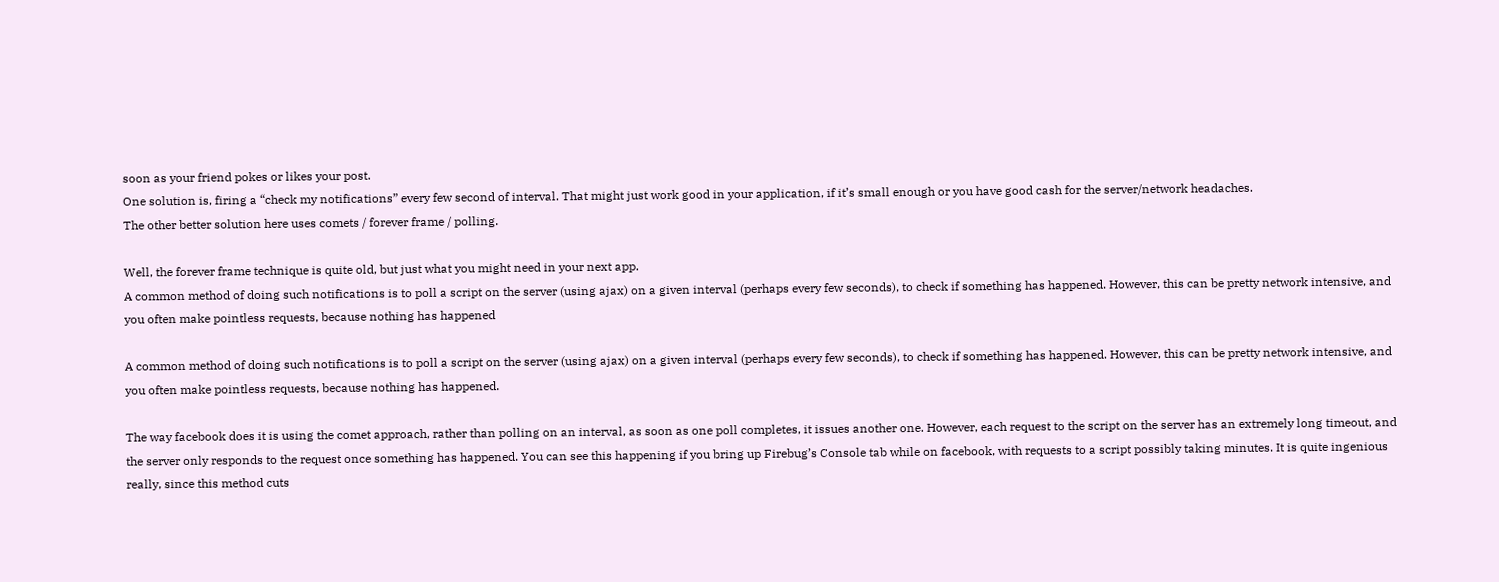soon as your friend pokes or likes your post.
One solution is, firing a “check my notifications” every few second of interval. That might just work good in your application, if it’s small enough or you have good cash for the server/network headaches.
The other better solution here uses comets / forever frame / polling.

Well, the forever frame technique is quite old, but just what you might need in your next app.
A common method of doing such notifications is to poll a script on the server (using ajax) on a given interval (perhaps every few seconds), to check if something has happened. However, this can be pretty network intensive, and you often make pointless requests, because nothing has happened

A common method of doing such notifications is to poll a script on the server (using ajax) on a given interval (perhaps every few seconds), to check if something has happened. However, this can be pretty network intensive, and you often make pointless requests, because nothing has happened.

The way facebook does it is using the comet approach, rather than polling on an interval, as soon as one poll completes, it issues another one. However, each request to the script on the server has an extremely long timeout, and the server only responds to the request once something has happened. You can see this happening if you bring up Firebug’s Console tab while on facebook, with requests to a script possibly taking minutes. It is quite ingenious really, since this method cuts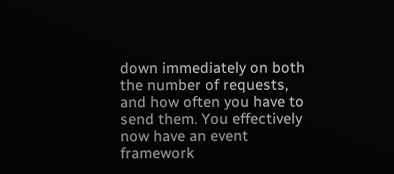down immediately on both the number of requests, and how often you have to send them. You effectively now have an event framework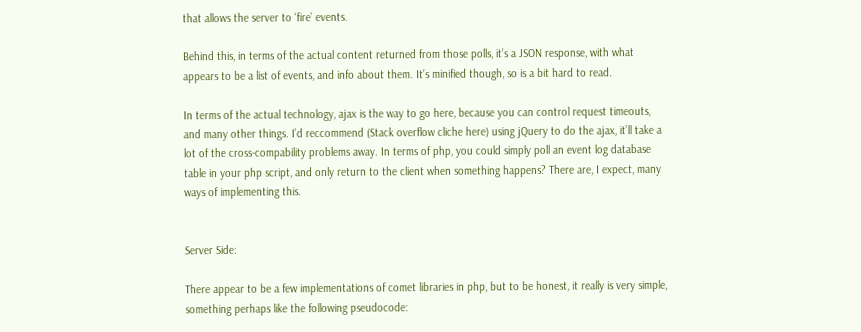that allows the server to ‘fire’ events.

Behind this, in terms of the actual content returned from those polls, it’s a JSON response, with what appears to be a list of events, and info about them. It’s minified though, so is a bit hard to read.

In terms of the actual technology, ajax is the way to go here, because you can control request timeouts, and many other things. I’d reccommend (Stack overflow cliche here) using jQuery to do the ajax, it’ll take a lot of the cross-compability problems away. In terms of php, you could simply poll an event log database table in your php script, and only return to the client when something happens? There are, I expect, many ways of implementing this.


Server Side:

There appear to be a few implementations of comet libraries in php, but to be honest, it really is very simple, something perhaps like the following pseudocode: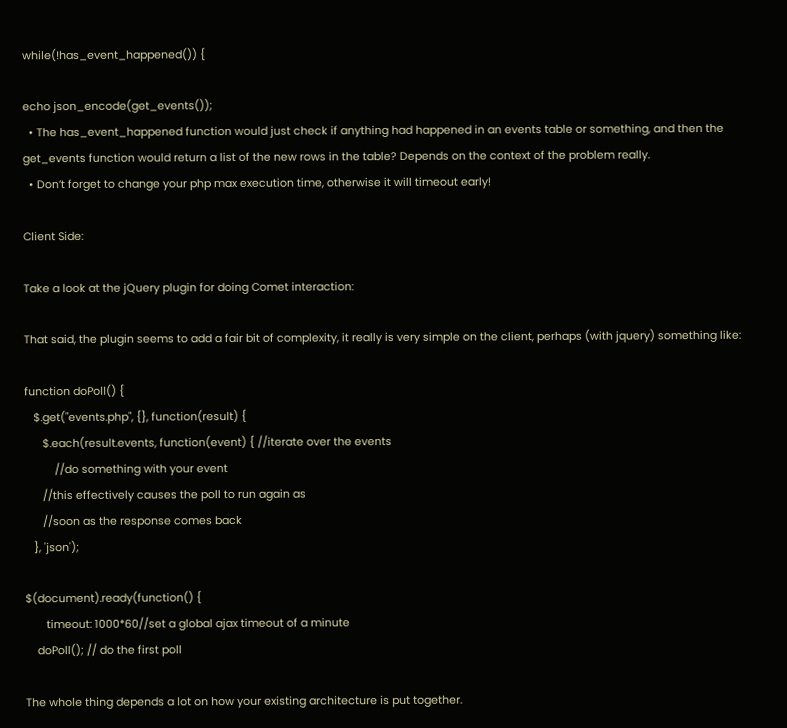while(!has_event_happened()) {

echo json_encode(get_events());
  • The has_event_happened function would just check if anything had happened in an events table or something, and then the get_events function would return a list of the new rows in the table? Depends on the context of the problem really.
  • Don’t forget to change your php max execution time, otherwise it will timeout early!

Client Side:

Take a look at the jQuery plugin for doing Comet interaction:

That said, the plugin seems to add a fair bit of complexity, it really is very simple on the client, perhaps (with jquery) something like:

function doPoll() {
   $.get("events.php", {}, function(result) {
      $.each(result.events, function(event) { //iterate over the events
          //do something with your event
      //this effectively causes the poll to run again as
      //soon as the response comes back
   }, 'json');

$(document).ready(function() {
       timeout: 1000*60//set a global ajax timeout of a minute
    doPoll(); // do the first poll

The whole thing depends a lot on how your existing architecture is put together.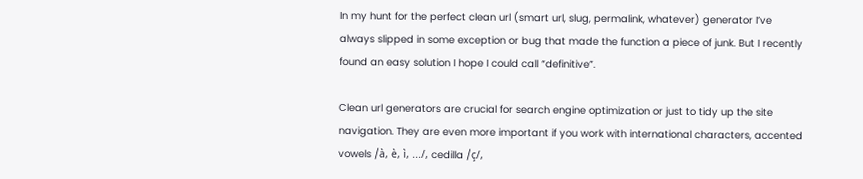In my hunt for the perfect clean url (smart url, slug, permalink, whatever) generator I’ve always slipped in some exception or bug that made the function a piece of junk. But I recently found an easy solution I hope I could call “definitive”.

Clean url generators are crucial for search engine optimization or just to tidy up the site navigation. They are even more important if you work with international characters, accented vowels /à, è, ì, .../, cedilla /ç/,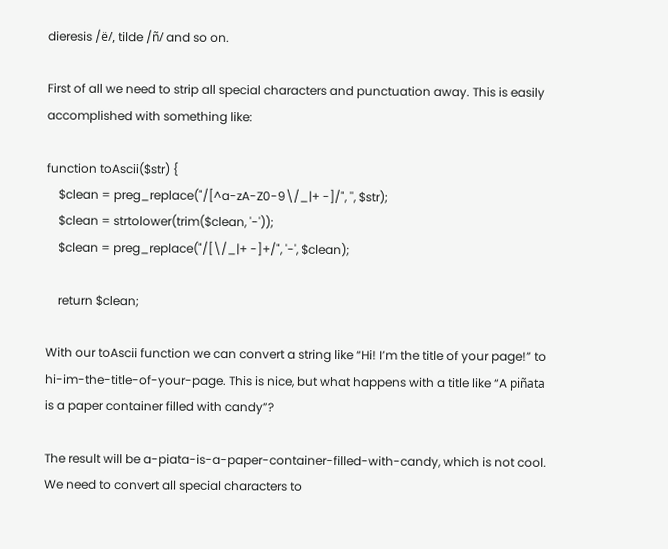dieresis /ë/, tilde /ñ/ and so on.

First of all we need to strip all special characters and punctuation away. This is easily accomplished with something like:

function toAscii($str) {
    $clean = preg_replace("/[^a-zA-Z0-9\/_|+ -]/", '', $str);
    $clean = strtolower(trim($clean, '-'));
    $clean = preg_replace("/[\/_|+ -]+/", '-', $clean);

    return $clean;

With our toAscii function we can convert a string like “Hi! I’m the title of your page!” to hi-im-the-title-of-your-page. This is nice, but what happens with a title like “A piñata is a paper container filled with candy”?

The result will be a-piata-is-a-paper-container-filled-with-candy, which is not cool. We need to convert all special characters to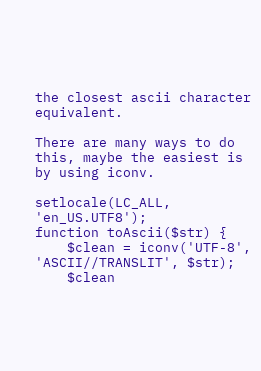the closest ascii character equivalent.

There are many ways to do this, maybe the easiest is by using iconv.

setlocale(LC_ALL, 'en_US.UTF8');
function toAscii($str) {
    $clean = iconv('UTF-8', 'ASCII//TRANSLIT', $str);
    $clean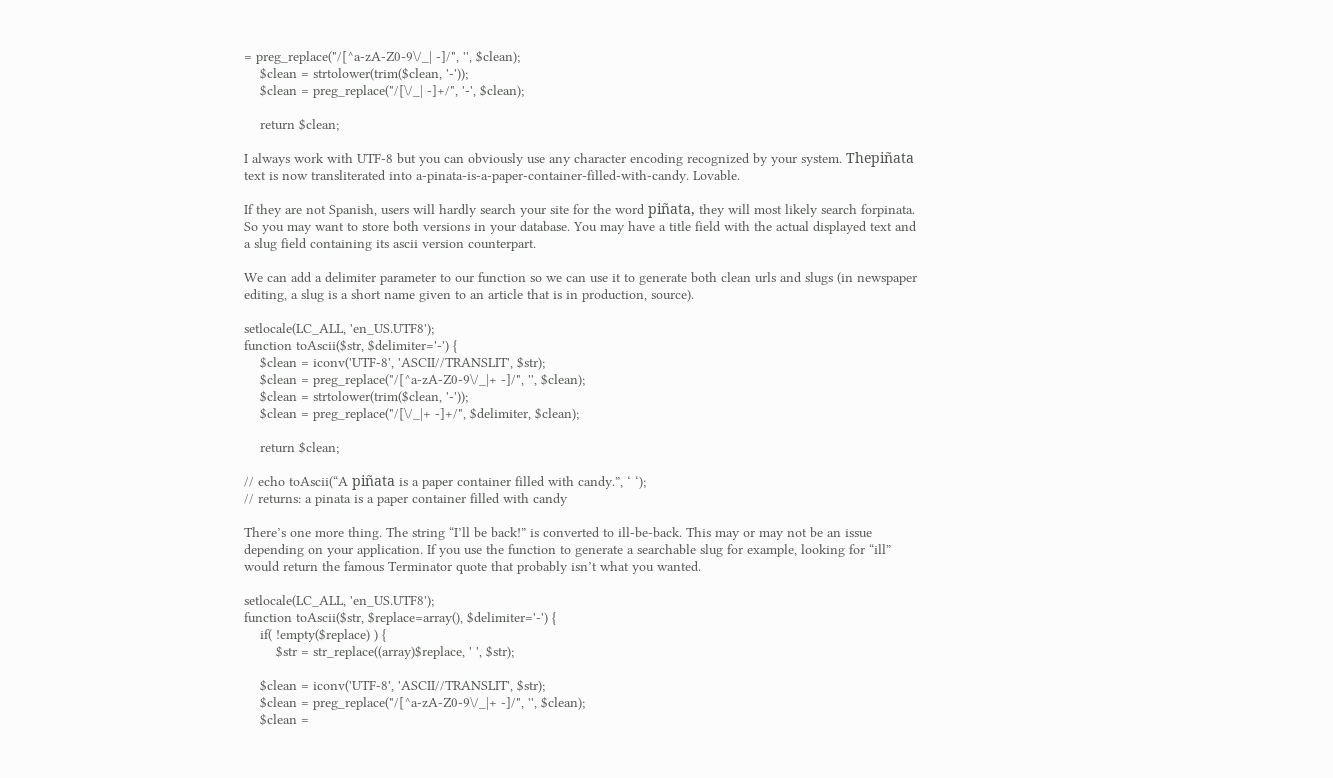= preg_replace("/[^a-zA-Z0-9\/_| -]/", '', $clean);
    $clean = strtolower(trim($clean, '-'));
    $clean = preg_replace("/[\/_| -]+/", '-', $clean);

    return $clean;

I always work with UTF-8 but you can obviously use any character encoding recognized by your system. Thepiñata text is now transliterated into a-pinata-is-a-paper-container-filled-with-candy. Lovable.

If they are not Spanish, users will hardly search your site for the word piñata, they will most likely search forpinata. So you may want to store both versions in your database. You may have a title field with the actual displayed text and a slug field containing its ascii version counterpart.

We can add a delimiter parameter to our function so we can use it to generate both clean urls and slugs (in newspaper editing, a slug is a short name given to an article that is in production, source).

setlocale(LC_ALL, 'en_US.UTF8');
function toAscii($str, $delimiter='-') {
    $clean = iconv('UTF-8', 'ASCII//TRANSLIT', $str);
    $clean = preg_replace("/[^a-zA-Z0-9\/_|+ -]/", '', $clean);
    $clean = strtolower(trim($clean, '-'));
    $clean = preg_replace("/[\/_|+ -]+/", $delimiter, $clean);

    return $clean;

// echo toAscii(“A piñata is a paper container filled with candy.”, ‘ ‘);
// returns: a pinata is a paper container filled with candy

There’s one more thing. The string “I’ll be back!” is converted to ill-be-back. This may or may not be an issue depending on your application. If you use the function to generate a searchable slug for example, looking for “ill” would return the famous Terminator quote that probably isn’t what you wanted.

setlocale(LC_ALL, 'en_US.UTF8');
function toAscii($str, $replace=array(), $delimiter='-') {
    if( !empty($replace) ) {
        $str = str_replace((array)$replace, ' ', $str);

    $clean = iconv('UTF-8', 'ASCII//TRANSLIT', $str);
    $clean = preg_replace("/[^a-zA-Z0-9\/_|+ -]/", '', $clean);
    $clean =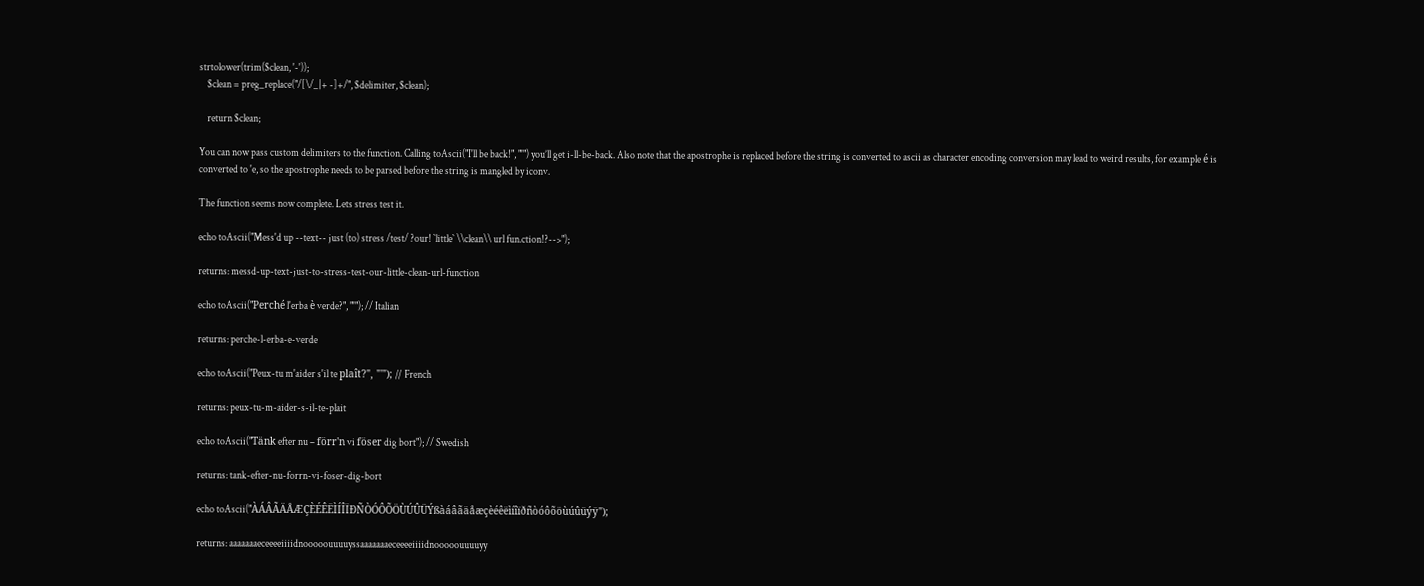strtolower(trim($clean, '-'));
    $clean = preg_replace("/[\/_|+ -]+/", $delimiter, $clean);

    return $clean;

You can now pass custom delimiters to the function. Calling toAscii("I'll be back!", "'") you’ll get i-ll-be-back. Also note that the apostrophe is replaced before the string is converted to ascii as character encoding conversion may lead to weird results, for example é is converted to 'e, so the apostrophe needs to be parsed before the string is mangled by iconv.

The function seems now complete. Lets stress test it.

echo toAscii("Mess'd up --text-- just (to) stress /test/ ?our! `little` \\clean\\ url fun.ction!?-->");

returns: messd-up-text-just-to-stress-test-our-little-clean-url-function

echo toAscii("Perché l'erba è verde?", "'"); // Italian

returns: perche-l-erba-e-verde

echo toAscii("Peux-tu m'aider s'il te plaît?", "'"); // French

returns: peux-tu-m-aider-s-il-te-plait

echo toAscii("Tänk efter nu – förr'n vi föser dig bort"); // Swedish

returns: tank-efter-nu-forrn-vi-foser-dig-bort

echo toAscii("ÀÁÂÃÄÅÆÇÈÉÊËÌÍÎÏÐÑÒÓÔÕÖÙÚÛÜÝßàáâãäåæçèéêëìíîïðñòóôõöùúûüýÿ");

returns: aaaaaaaeceeeeiiiidnooooouuuuyssaaaaaaaeceeeeiiiidnooooouuuuyy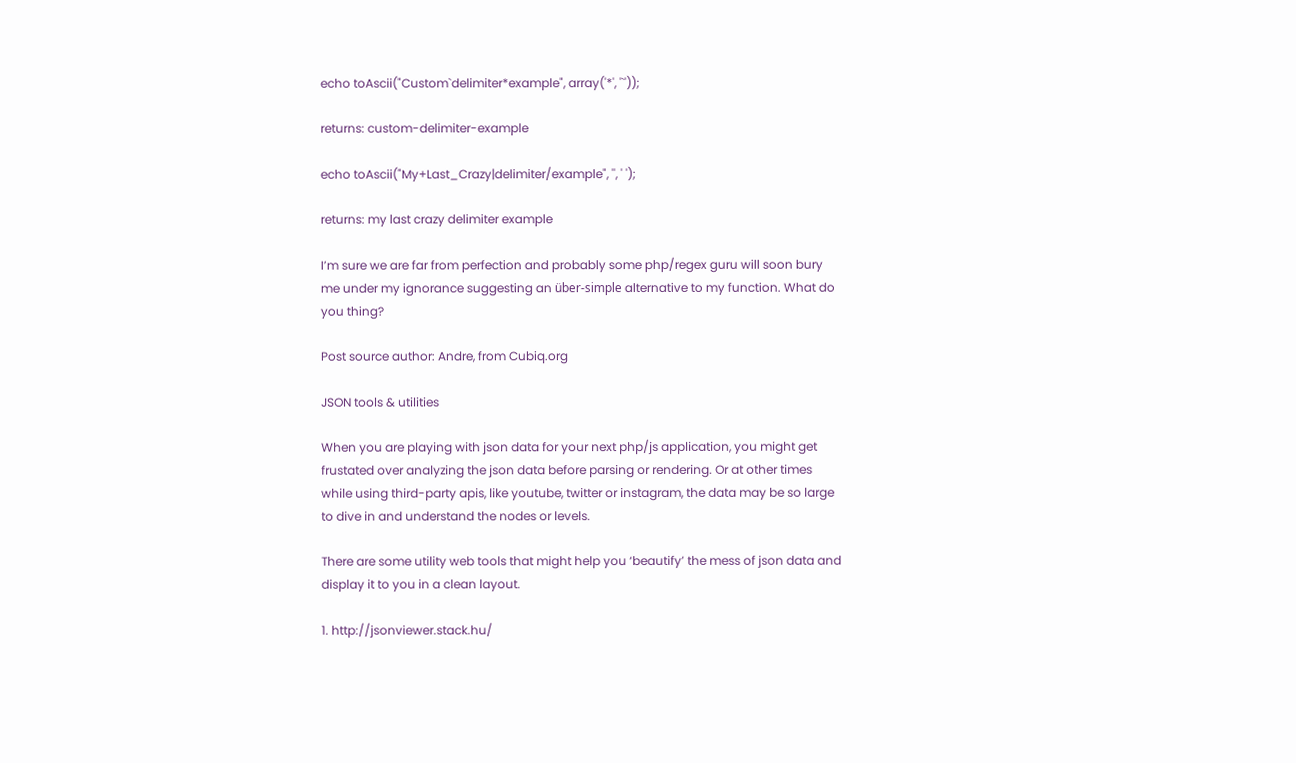echo toAscii("Custom`delimiter*example", array('*', '`'));

returns: custom-delimiter-example

echo toAscii("My+Last_Crazy|delimiter/example", '', ' ');

returns: my last crazy delimiter example

I’m sure we are far from perfection and probably some php/regex guru will soon bury me under my ignorance suggesting an über-simple alternative to my function. What do you thing?

Post source author: Andre, from Cubiq.org

JSON tools & utilities

When you are playing with json data for your next php/js application, you might get frustated over analyzing the json data before parsing or rendering. Or at other times while using third-party apis, like youtube, twitter or instagram, the data may be so large to dive in and understand the nodes or levels.

There are some utility web tools that might help you ‘beautify’ the mess of json data and display it to you in a clean layout.

1. http://jsonviewer.stack.hu/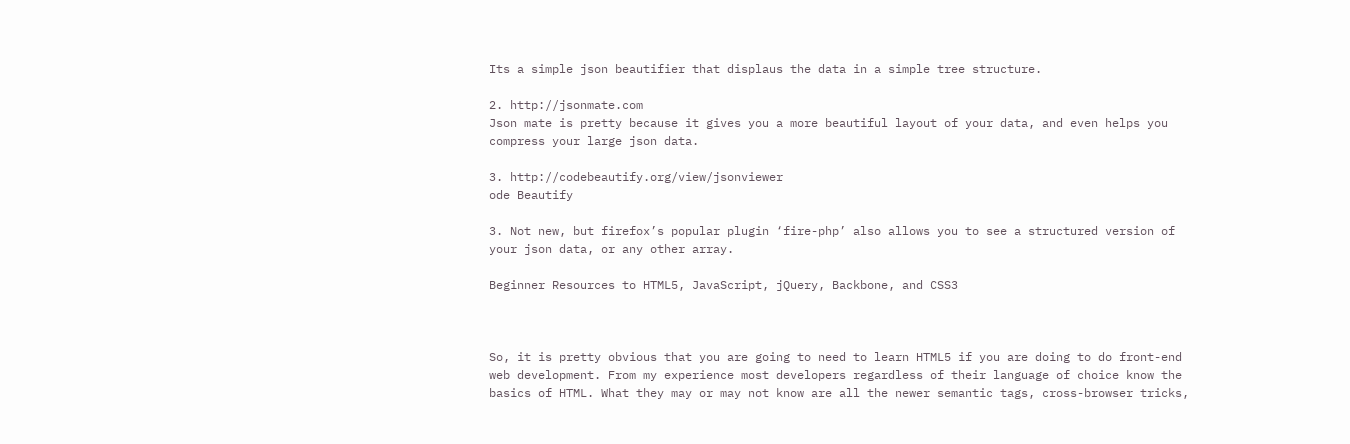Its a simple json beautifier that displaus the data in a simple tree structure.

2. http://jsonmate.com
Json mate is pretty because it gives you a more beautiful layout of your data, and even helps you compress your large json data.

3. http://codebeautify.org/view/jsonviewer
ode Beautify

3. Not new, but firefox’s popular plugin ‘fire-php’ also allows you to see a structured version of your json data, or any other array.

Beginner Resources to HTML5, JavaScript, jQuery, Backbone, and CSS3



So, it is pretty obvious that you are going to need to learn HTML5 if you are doing to do front-end web development. From my experience most developers regardless of their language of choice know the basics of HTML. What they may or may not know are all the newer semantic tags, cross-browser tricks,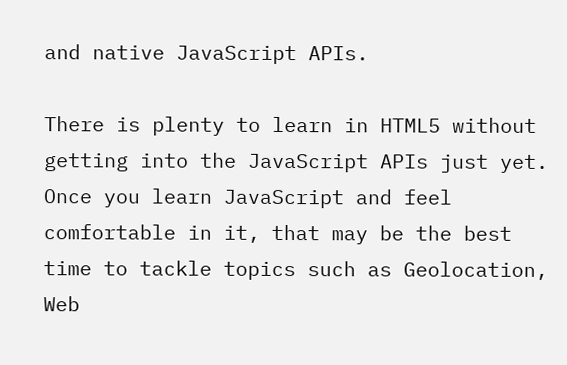and native JavaScript APIs.

There is plenty to learn in HTML5 without getting into the JavaScript APIs just yet. Once you learn JavaScript and feel comfortable in it, that may be the best time to tackle topics such as Geolocation, Web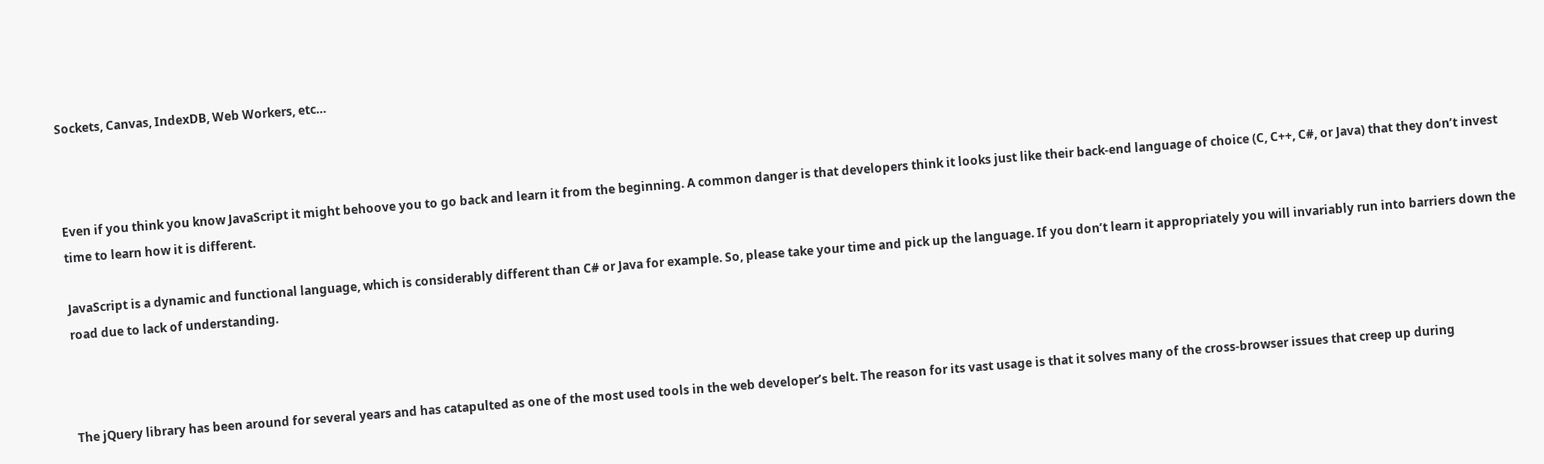Sockets, Canvas, IndexDB, Web Workers, etc…



Even if you think you know JavaScript it might behoove you to go back and learn it from the beginning. A common danger is that developers think it looks just like their back-end language of choice (C, C++, C#, or Java) that they don’t invest time to learn how it is different.

JavaScript is a dynamic and functional language, which is considerably different than C# or Java for example. So, please take your time and pick up the language. If you don’t learn it appropriately you will invariably run into barriers down the road due to lack of understanding.



The jQuery library has been around for several years and has catapulted as one of the most used tools in the web developer’s belt. The reason for its vast usage is that it solves many of the cross-browser issues that creep up during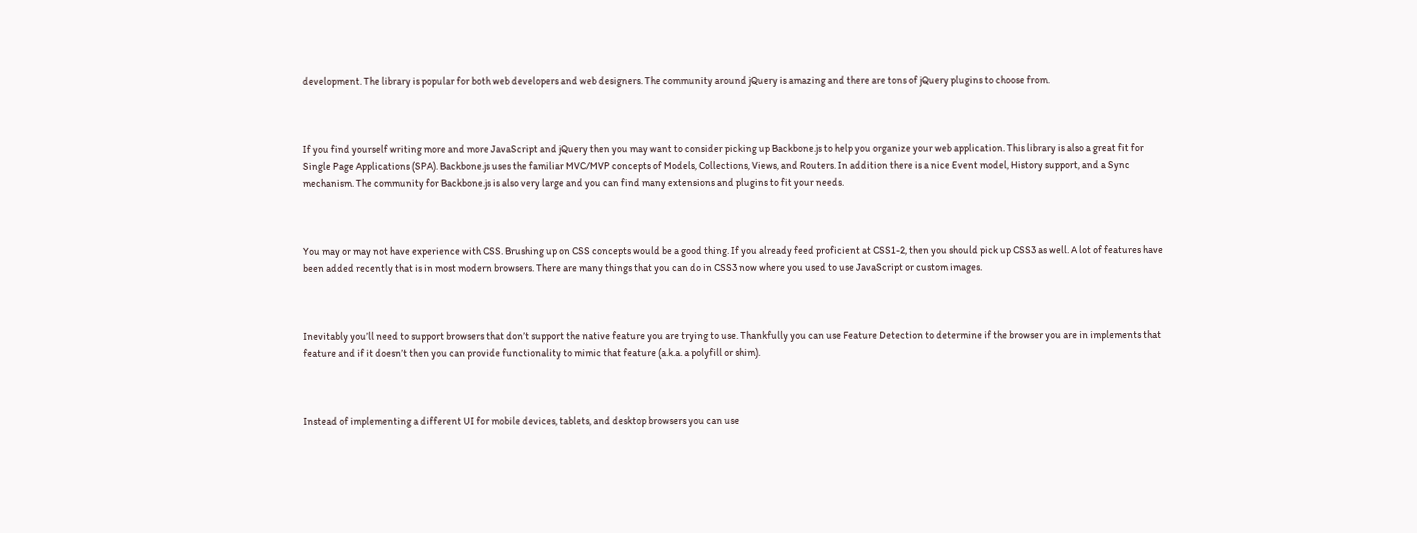development. The library is popular for both web developers and web designers. The community around jQuery is amazing and there are tons of jQuery plugins to choose from.



If you find yourself writing more and more JavaScript and jQuery then you may want to consider picking up Backbone.js to help you organize your web application. This library is also a great fit for Single Page Applications (SPA). Backbone.js uses the familiar MVC/MVP concepts of Models, Collections, Views, and Routers. In addition there is a nice Event model, History support, and a Sync mechanism. The community for Backbone.js is also very large and you can find many extensions and plugins to fit your needs.



You may or may not have experience with CSS. Brushing up on CSS concepts would be a good thing. If you already feed proficient at CSS1-2, then you should pick up CSS3 as well. A lot of features have been added recently that is in most modern browsers. There are many things that you can do in CSS3 now where you used to use JavaScript or custom images.



Inevitably you’ll need to support browsers that don’t support the native feature you are trying to use. Thankfully you can use Feature Detection to determine if the browser you are in implements that feature and if it doesn’t then you can provide functionality to mimic that feature (a.k.a. a polyfill or shim).



Instead of implementing a different UI for mobile devices, tablets, and desktop browsers you can use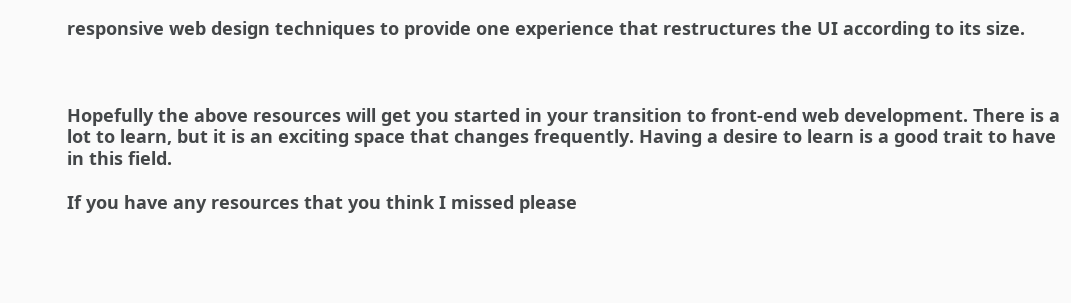responsive web design techniques to provide one experience that restructures the UI according to its size.



Hopefully the above resources will get you started in your transition to front-end web development. There is a lot to learn, but it is an exciting space that changes frequently. Having a desire to learn is a good trait to have in this field.

If you have any resources that you think I missed please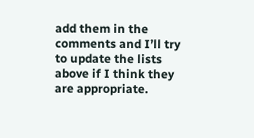add them in the comments and I’ll try to update the lists above if I think they are appropriate.